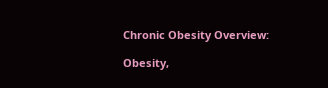Chronic Obesity Overview:

Obesity,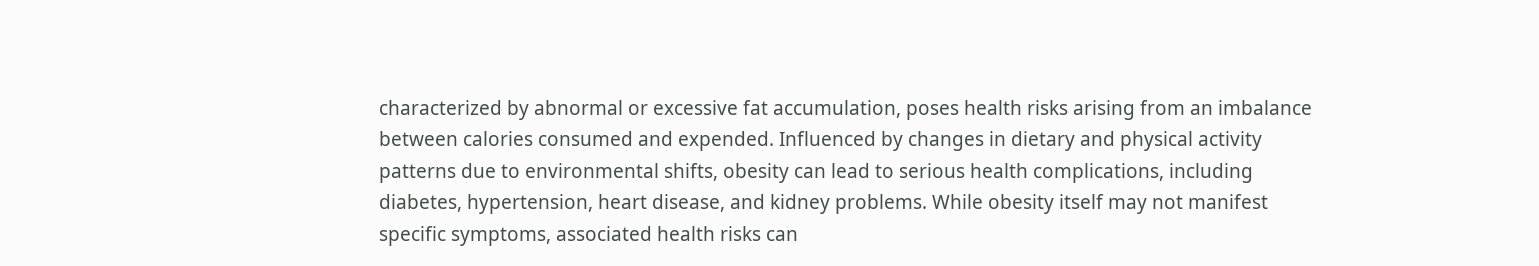characterized by abnormal or excessive fat accumulation, poses health risks arising from an imbalance between calories consumed and expended. Influenced by changes in dietary and physical activity patterns due to environmental shifts, obesity can lead to serious health complications, including diabetes, hypertension, heart disease, and kidney problems. While obesity itself may not manifest specific symptoms, associated health risks can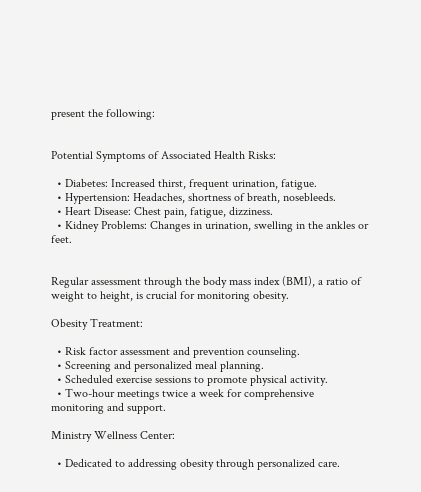present the following:


Potential Symptoms of Associated Health Risks:

  • Diabetes: Increased thirst, frequent urination, fatigue.
  • Hypertension: Headaches, shortness of breath, nosebleeds.
  • Heart Disease: Chest pain, fatigue, dizziness.
  • Kidney Problems: Changes in urination, swelling in the ankles or feet.


Regular assessment through the body mass index (BMI), a ratio of weight to height, is crucial for monitoring obesity.

Obesity Treatment:

  • Risk factor assessment and prevention counseling.
  • Screening and personalized meal planning.
  • Scheduled exercise sessions to promote physical activity.
  • Two-hour meetings twice a week for comprehensive monitoring and support.

Ministry Wellness Center:

  • Dedicated to addressing obesity through personalized care.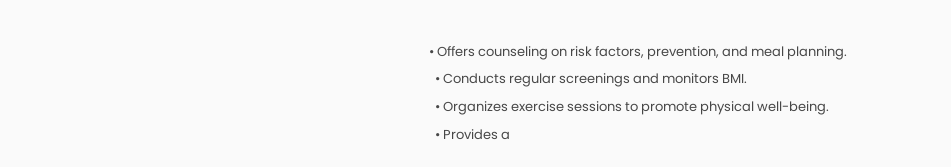• Offers counseling on risk factors, prevention, and meal planning.
  • Conducts regular screenings and monitors BMI.
  • Organizes exercise sessions to promote physical well-being.
  • Provides a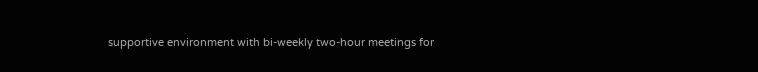supportive environment with bi-weekly two-hour meetings for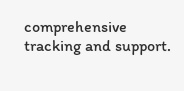comprehensive tracking and support.